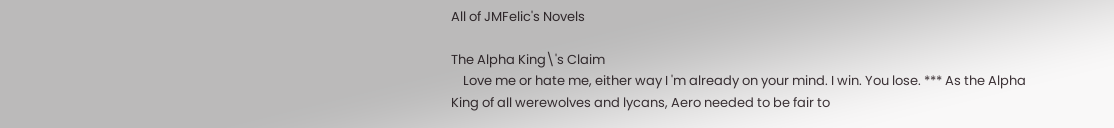All of JMFelic's Novels

The Alpha King\'s Claim
    Love me or hate me, either way I 'm already on your mind. I win. You lose. *** As the Alpha King of all werewolves and lycans, Aero needed to be fair to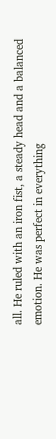all. He ruled with an iron fist, a steady head and a balanced emotion. He was perfect in everything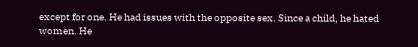except for one. He had issues with the opposite sex. Since a child, he hated women. He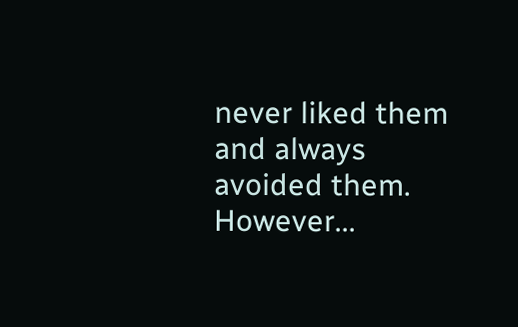never liked them and always avoided them. However...